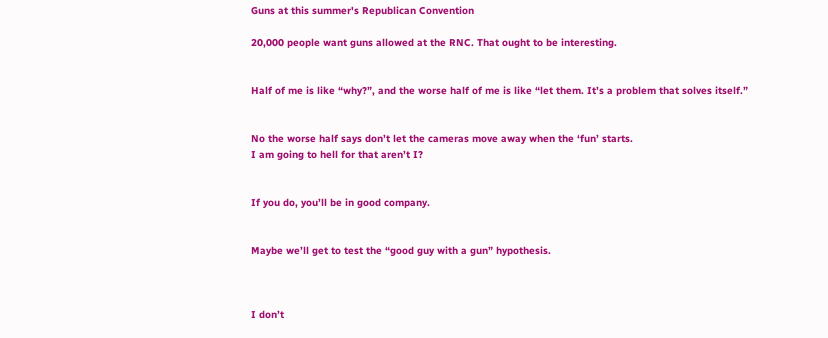Guns at this summer's Republican Convention

20,000 people want guns allowed at the RNC. That ought to be interesting.


Half of me is like “why?”, and the worse half of me is like “let them. It’s a problem that solves itself.”


No the worse half says don’t let the cameras move away when the ‘fun’ starts.
I am going to hell for that aren’t I?


If you do, you’ll be in good company.


Maybe we’ll get to test the “good guy with a gun” hypothesis.



I don’t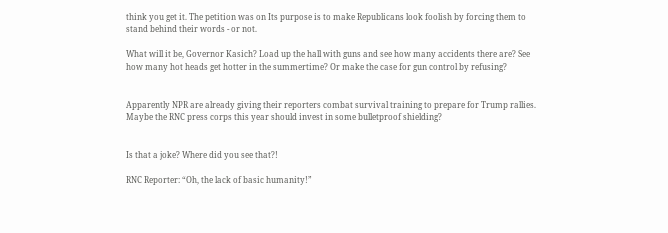think you get it. The petition was on Its purpose is to make Republicans look foolish by forcing them to stand behind their words - or not.

What will it be, Governor Kasich? Load up the hall with guns and see how many accidents there are? See how many hot heads get hotter in the summertime? Or make the case for gun control by refusing?


Apparently NPR are already giving their reporters combat survival training to prepare for Trump rallies. Maybe the RNC press corps this year should invest in some bulletproof shielding?


Is that a joke? Where did you see that?!

RNC Reporter: “Oh, the lack of basic humanity!”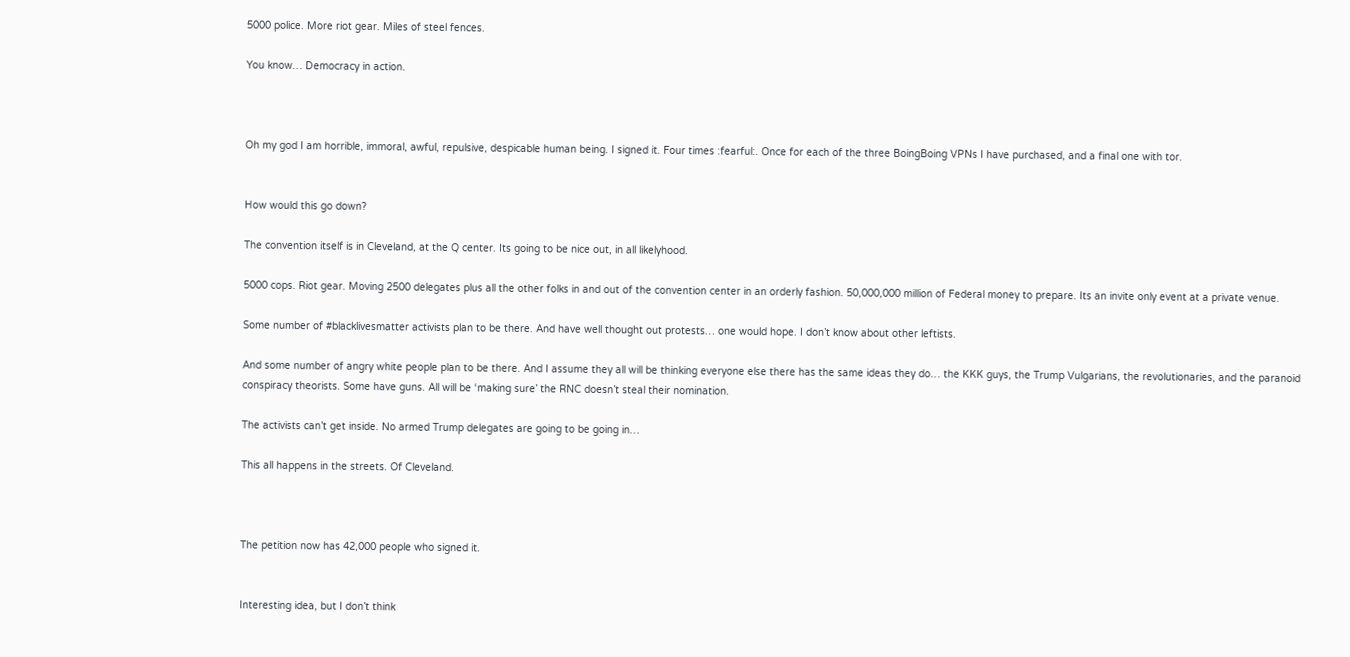5000 police. More riot gear. Miles of steel fences.

You know… Democracy in action.



Oh my god I am horrible, immoral, awful, repulsive, despicable human being. I signed it. Four times :fearful:. Once for each of the three BoingBoing VPNs I have purchased, and a final one with tor.


How would this go down?

The convention itself is in Cleveland, at the Q center. Its going to be nice out, in all likelyhood.

5000 cops. Riot gear. Moving 2500 delegates plus all the other folks in and out of the convention center in an orderly fashion. 50,000,000 million of Federal money to prepare. Its an invite only event at a private venue.

Some number of #blacklivesmatter activists plan to be there. And have well thought out protests… one would hope. I don’t know about other leftists.

And some number of angry white people plan to be there. And I assume they all will be thinking everyone else there has the same ideas they do… the KKK guys, the Trump Vulgarians, the revolutionaries, and the paranoid conspiracy theorists. Some have guns. All will be ‘making sure’ the RNC doesn’t steal their nomination.

The activists can’t get inside. No armed Trump delegates are going to be going in…

This all happens in the streets. Of Cleveland.



The petition now has 42,000 people who signed it.


Interesting idea, but I don’t think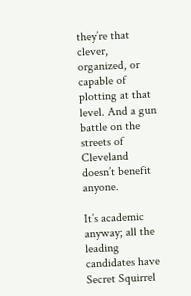they’re that clever, organized, or capable of plotting at that level. And a gun battle on the streets of Cleveland doesn’t benefit anyone.

It’s academic anyway; all the leading candidates have Secret Squirrel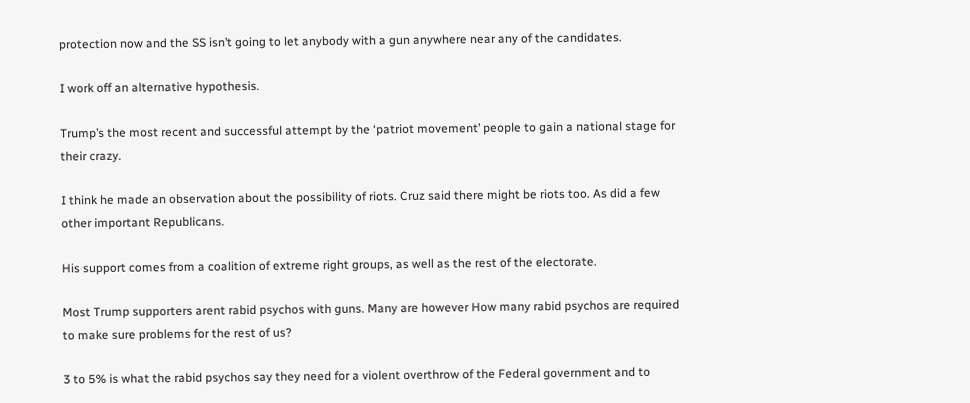protection now and the SS isn’t going to let anybody with a gun anywhere near any of the candidates.

I work off an alternative hypothesis.

Trump’s the most recent and successful attempt by the ‘patriot movement’ people to gain a national stage for their crazy.

I think he made an observation about the possibility of riots. Cruz said there might be riots too. As did a few other important Republicans.

His support comes from a coalition of extreme right groups, as well as the rest of the electorate.

Most Trump supporters arent rabid psychos with guns. Many are however How many rabid psychos are required to make sure problems for the rest of us?

3 to 5% is what the rabid psychos say they need for a violent overthrow of the Federal government and to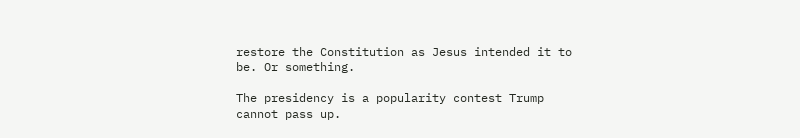restore the Constitution as Jesus intended it to be. Or something.

The presidency is a popularity contest Trump cannot pass up.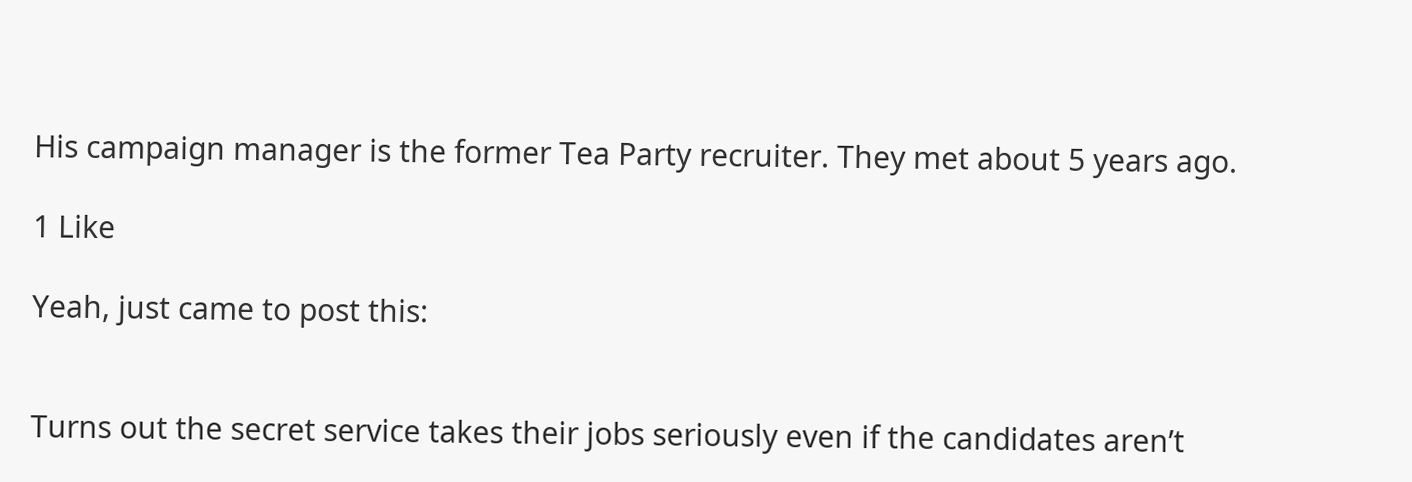His campaign manager is the former Tea Party recruiter. They met about 5 years ago.

1 Like

Yeah, just came to post this:


Turns out the secret service takes their jobs seriously even if the candidates aren’t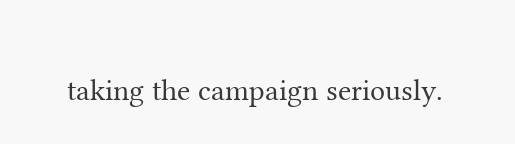taking the campaign seriously.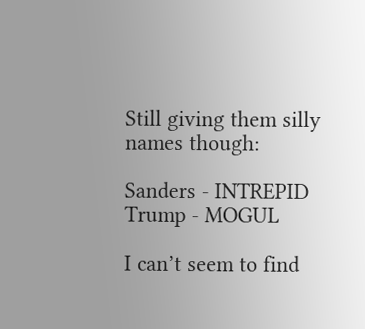Still giving them silly names though:

Sanders - INTREPID
Trump - MOGUL

I can’t seem to find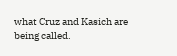what Cruz and Kasich are being called.